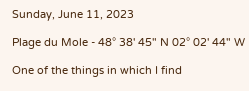Sunday, June 11, 2023

Plage du Mole - 48° 38' 45" N 02° 02' 44" W

One of the things in which I find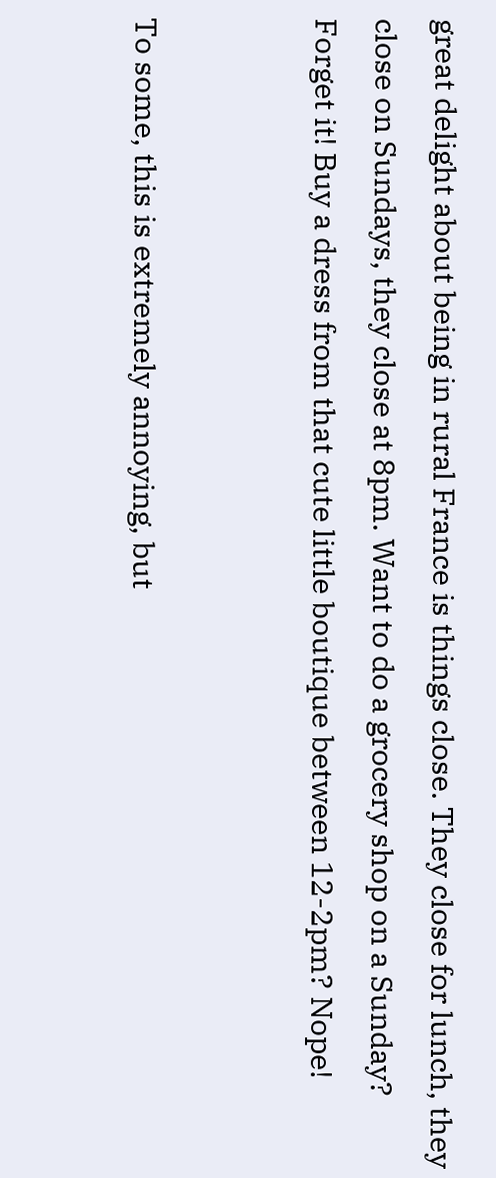great delight about being in rural France is things close. They close for lunch, they close on Sundays, they close at 8pm. Want to do a grocery shop on a Sunday?  Forget it! Buy a dress from that cute little boutique between 12-2pm? Nope!


To some, this is extremely annoying, but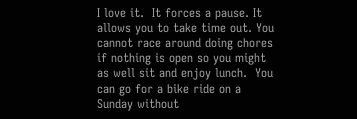I love it.  It forces a pause. It allows you to take time out. You cannot race around doing chores if nothing is open so you might as well sit and enjoy lunch.  You can go for a bike ride on a Sunday without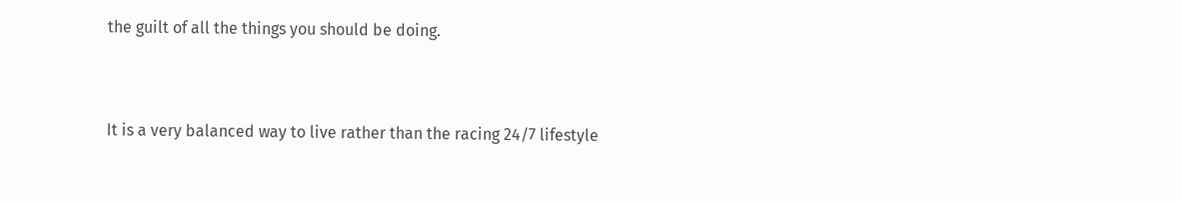the guilt of all the things you should be doing.


It is a very balanced way to live rather than the racing 24/7 lifestyle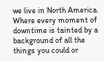we live in North America.  Where every moment of downtime is tainted by a background of all the things you could or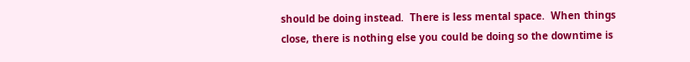should be doing instead.  There is less mental space.  When things close, there is nothing else you could be doing so the downtime is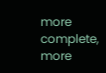more complete, more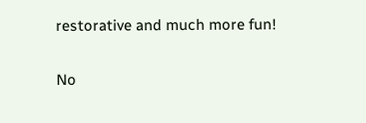restorative and much more fun!

No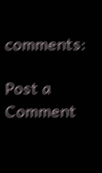comments:

Post a Comment